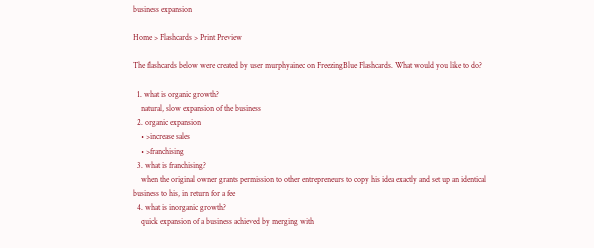business expansion

Home > Flashcards > Print Preview

The flashcards below were created by user murphyainec on FreezingBlue Flashcards. What would you like to do?

  1. what is organic growth?
    natural, slow expansion of the business
  2. organic expansion
    • >increase sales
    • >franchising
  3. what is franchising?
    when the original owner grants permission to other entrepreneurs to copy his idea exactly and set up an identical business to his, in return for a fee
  4. what is inorganic growth?
    quick expansion of a business achieved by merging with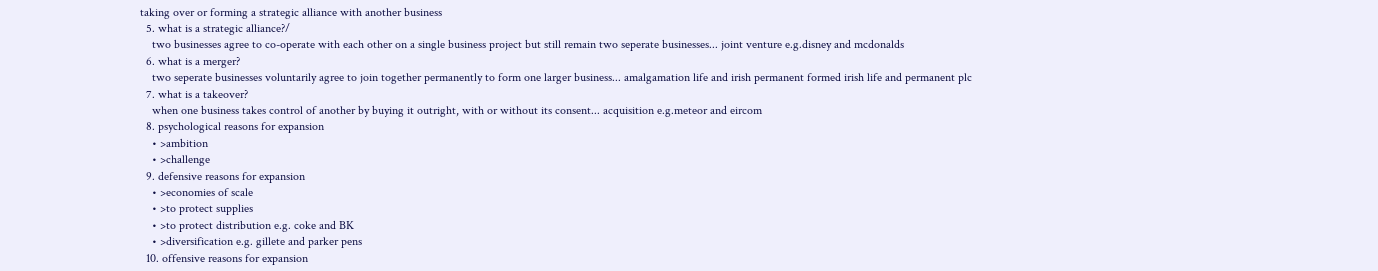taking over or forming a strategic alliance with another business
  5. what is a strategic alliance?/
    two businesses agree to co-operate with each other on a single business project but still remain two seperate businesses... joint venture e.g.disney and mcdonalds
  6. what is a merger?
    two seperate businesses voluntarily agree to join together permanently to form one larger business... amalgamation life and irish permanent formed irish life and permanent plc
  7. what is a takeover?
    when one business takes control of another by buying it outright, with or without its consent... acquisition e.g.meteor and eircom
  8. psychological reasons for expansion
    • >ambition
    • >challenge
  9. defensive reasons for expansion
    • >economies of scale
    • >to protect supplies
    • >to protect distribution e.g. coke and BK
    • >diversification e.g. gillete and parker pens
  10. offensive reasons for expansion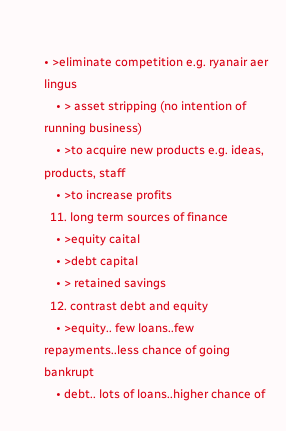• >eliminate competition e.g. ryanair aer lingus
    • > asset stripping (no intention of running business)
    • >to acquire new products e.g. ideas, products, staff
    • >to increase profits
  11. long term sources of finance
    • >equity caital
    • >debt capital
    • > retained savings
  12. contrast debt and equity
    • >equity.. few loans..few repayments..less chance of going bankrupt
    • debt.. lots of loans..higher chance of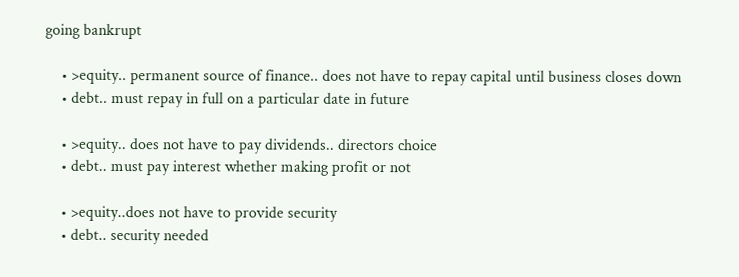going bankrupt

    • >equity.. permanent source of finance.. does not have to repay capital until business closes down
    • debt.. must repay in full on a particular date in future

    • >equity.. does not have to pay dividends.. directors choice
    • debt.. must pay interest whether making profit or not

    • >equity..does not have to provide security
    • debt.. security needed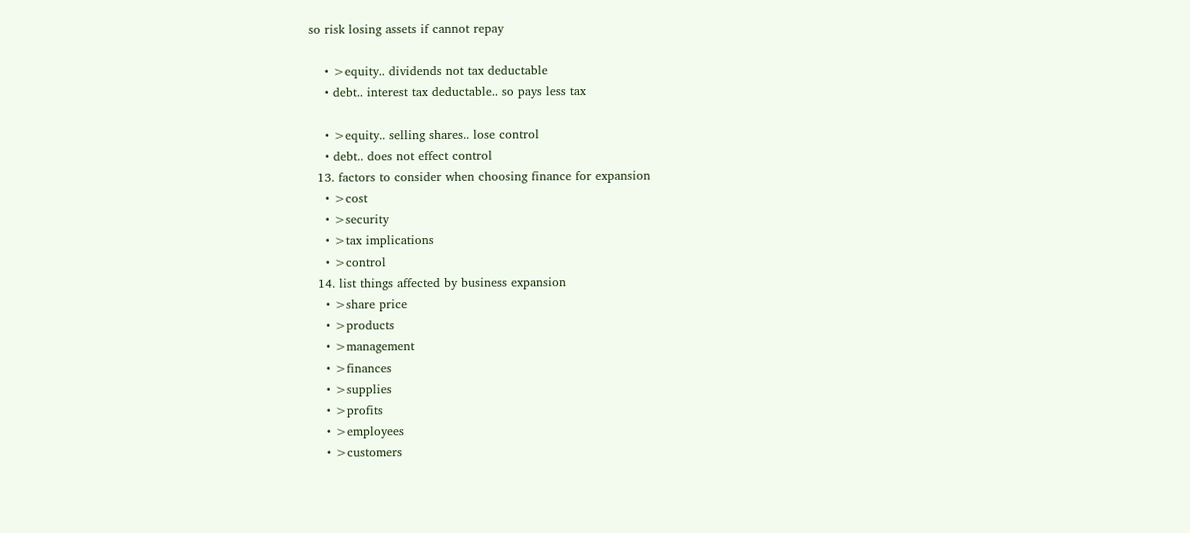so risk losing assets if cannot repay

    • >equity.. dividends not tax deductable
    • debt.. interest tax deductable.. so pays less tax

    • >equity.. selling shares.. lose control
    • debt.. does not effect control
  13. factors to consider when choosing finance for expansion
    • >cost
    • >security
    • >tax implications
    • >control
  14. list things affected by business expansion
    • >share price
    • >products
    • >management
    • >finances
    • >supplies
    • >profits
    • >employees
    • >customers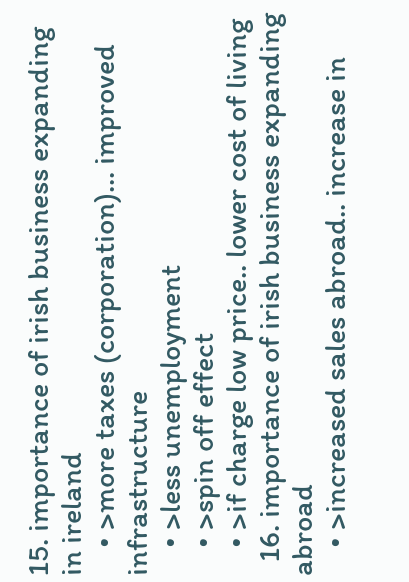15. importance of irish business expanding in ireland
    • >more taxes (corporation)... improved infrastructure
    • >less unemployment
    • >spin off effect
    • >if charge low price.. lower cost of living
  16. importance of irish business expanding abroad
    • >increased sales abroad.. increase in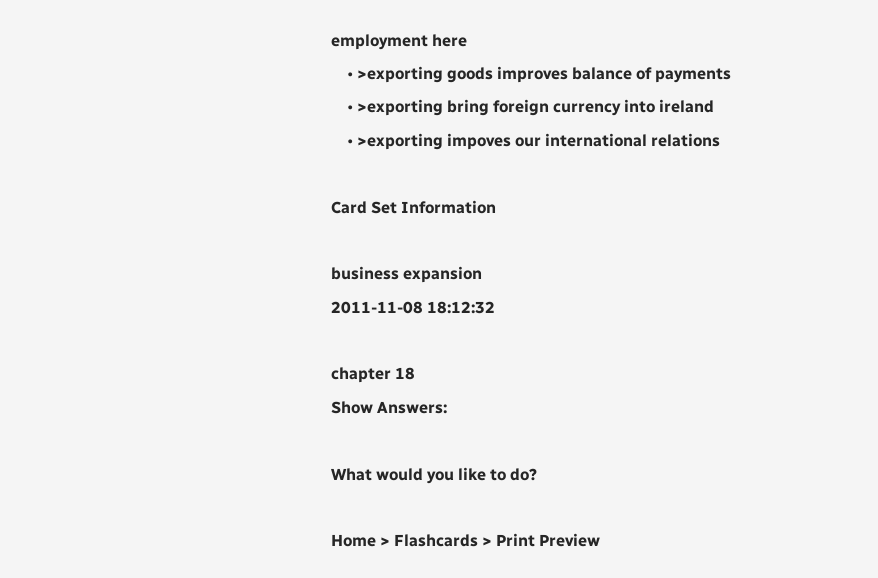employment here
    • >exporting goods improves balance of payments
    • >exporting bring foreign currency into ireland
    • >exporting impoves our international relations

Card Set Information

business expansion
2011-11-08 18:12:32

chapter 18
Show Answers:

What would you like to do?

Home > Flashcards > Print Preview